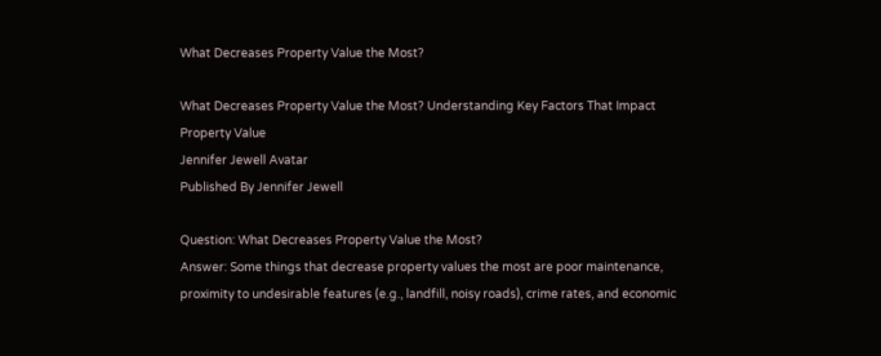What Decreases Property Value the Most?

What Decreases Property Value the Most? Understanding Key Factors That Impact Property Value
Jennifer Jewell Avatar
Published By Jennifer Jewell

Question: What Decreases Property Value the Most?
Answer: Some things that decrease property values the most are poor maintenance, proximity to undesirable features (e.g., landfill, noisy roads), crime rates, and economic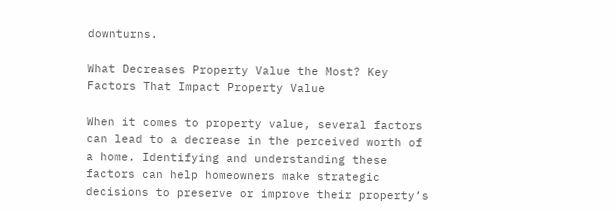downturns.

What Decreases Property Value the Most? Key Factors That Impact Property Value

When it comes to property value, several factors can lead to a decrease in the perceived worth of a home. Identifying and understanding these factors can help homeowners make strategic decisions to preserve or improve their property’s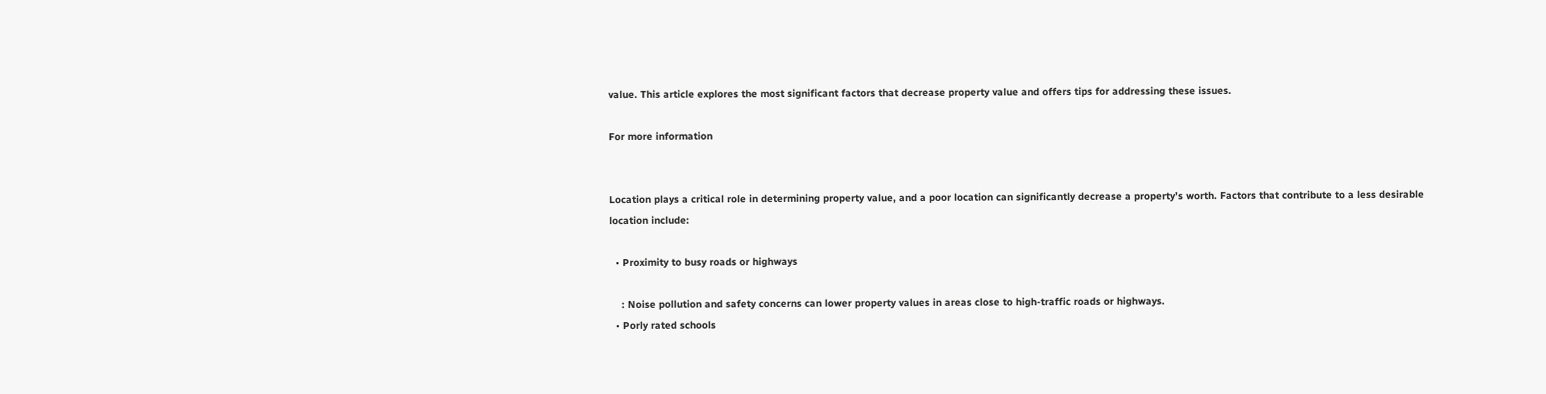value. This article explores the most significant factors that decrease property value and offers tips for addressing these issues.

For more information


Location plays a critical role in determining property value, and a poor location can significantly decrease a property’s worth. Factors that contribute to a less desirable location include:

  • Proximity to busy roads or highways

    : Noise pollution and safety concerns can lower property values in areas close to high-traffic roads or highways.
  • Porly rated schools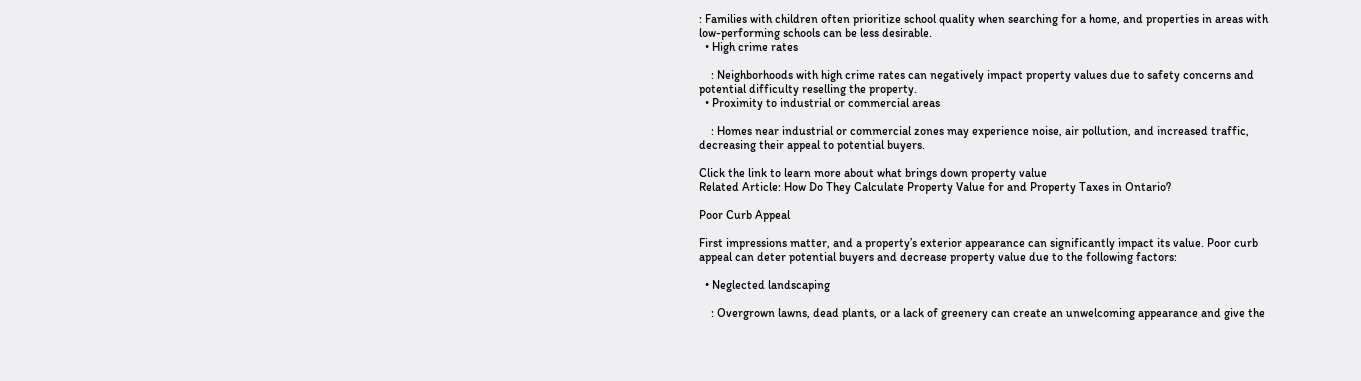: Families with children often prioritize school quality when searching for a home, and properties in areas with low-performing schools can be less desirable.
  • High crime rates

    : Neighborhoods with high crime rates can negatively impact property values due to safety concerns and potential difficulty reselling the property.
  • Proximity to industrial or commercial areas

    : Homes near industrial or commercial zones may experience noise, air pollution, and increased traffic, decreasing their appeal to potential buyers.

Click the link to learn more about what brings down property value
Related Article: How Do They Calculate Property Value for and Property Taxes in Ontario?

Poor Curb Appeal

First impressions matter, and a property’s exterior appearance can significantly impact its value. Poor curb appeal can deter potential buyers and decrease property value due to the following factors:

  • Neglected landscaping

    : Overgrown lawns, dead plants, or a lack of greenery can create an unwelcoming appearance and give the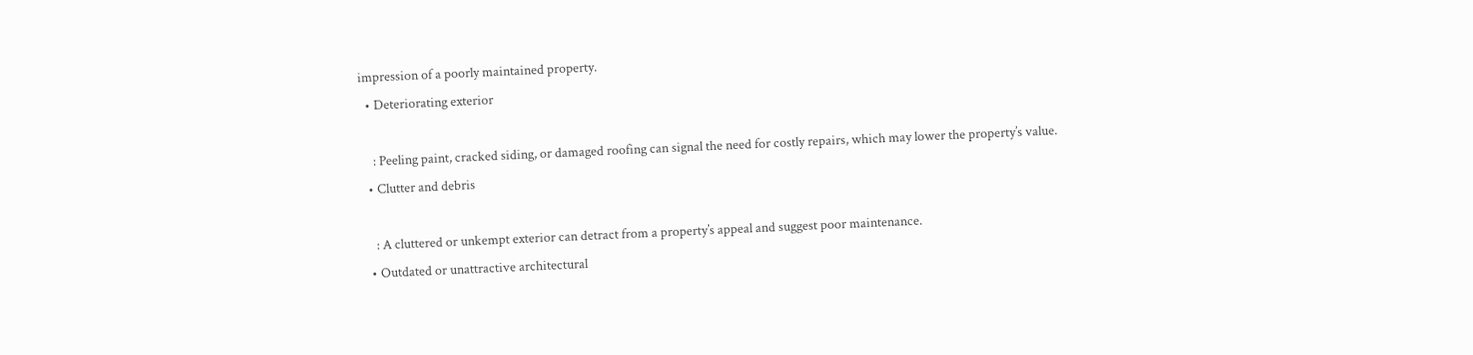impression of a poorly maintained property.
  • Deteriorating exterior

    : Peeling paint, cracked siding, or damaged roofing can signal the need for costly repairs, which may lower the property’s value.
  • Clutter and debris

    : A cluttered or unkempt exterior can detract from a property’s appeal and suggest poor maintenance.
  • Outdated or unattractive architectural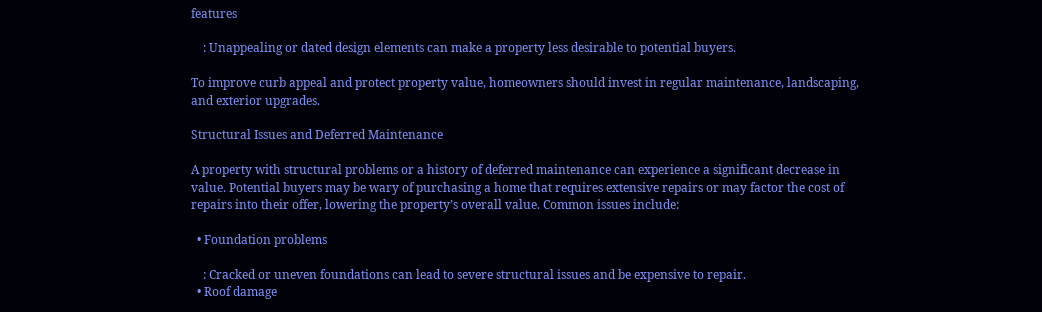features

    : Unappealing or dated design elements can make a property less desirable to potential buyers.

To improve curb appeal and protect property value, homeowners should invest in regular maintenance, landscaping, and exterior upgrades.

Structural Issues and Deferred Maintenance

A property with structural problems or a history of deferred maintenance can experience a significant decrease in value. Potential buyers may be wary of purchasing a home that requires extensive repairs or may factor the cost of repairs into their offer, lowering the property’s overall value. Common issues include:

  • Foundation problems

    : Cracked or uneven foundations can lead to severe structural issues and be expensive to repair.
  • Roof damage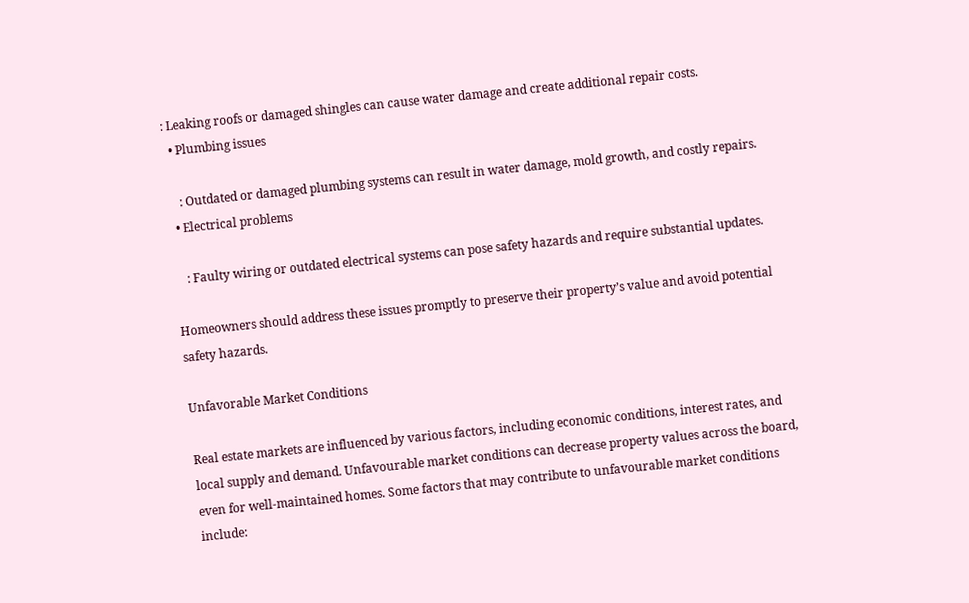: Leaking roofs or damaged shingles can cause water damage and create additional repair costs.
  • Plumbing issues

    : Outdated or damaged plumbing systems can result in water damage, mold growth, and costly repairs.
  • Electrical problems

    : Faulty wiring or outdated electrical systems can pose safety hazards and require substantial updates.

Homeowners should address these issues promptly to preserve their property’s value and avoid potential safety hazards.

Unfavorable Market Conditions

Real estate markets are influenced by various factors, including economic conditions, interest rates, and local supply and demand. Unfavourable market conditions can decrease property values across the board, even for well-maintained homes. Some factors that may contribute to unfavourable market conditions include: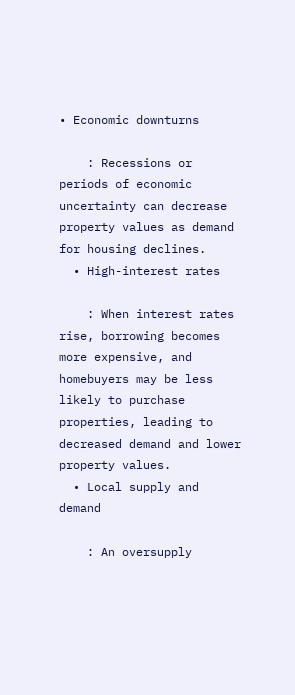• Economic downturns

    : Recessions or periods of economic uncertainty can decrease property values as demand for housing declines.
  • High-interest rates

    : When interest rates rise, borrowing becomes more expensive, and homebuyers may be less likely to purchase properties, leading to decreased demand and lower property values.
  • Local supply and demand

    : An oversupply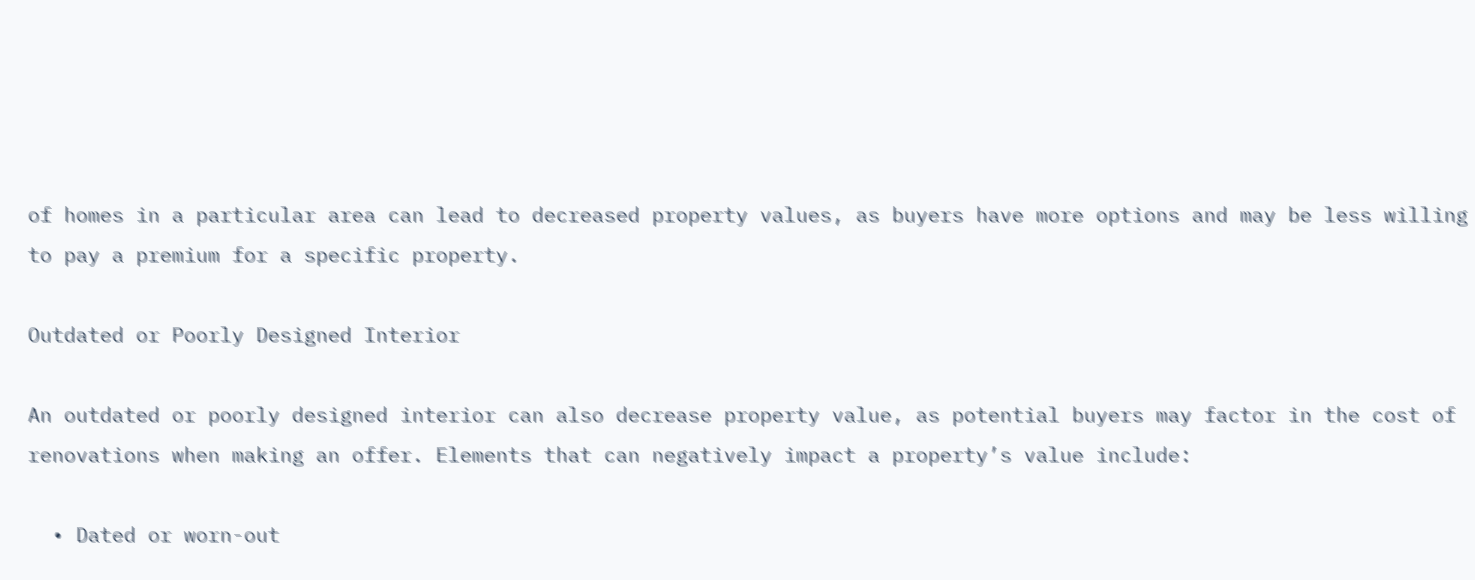of homes in a particular area can lead to decreased property values, as buyers have more options and may be less willing to pay a premium for a specific property.

Outdated or Poorly Designed Interior

An outdated or poorly designed interior can also decrease property value, as potential buyers may factor in the cost of renovations when making an offer. Elements that can negatively impact a property’s value include:

  • Dated or worn-out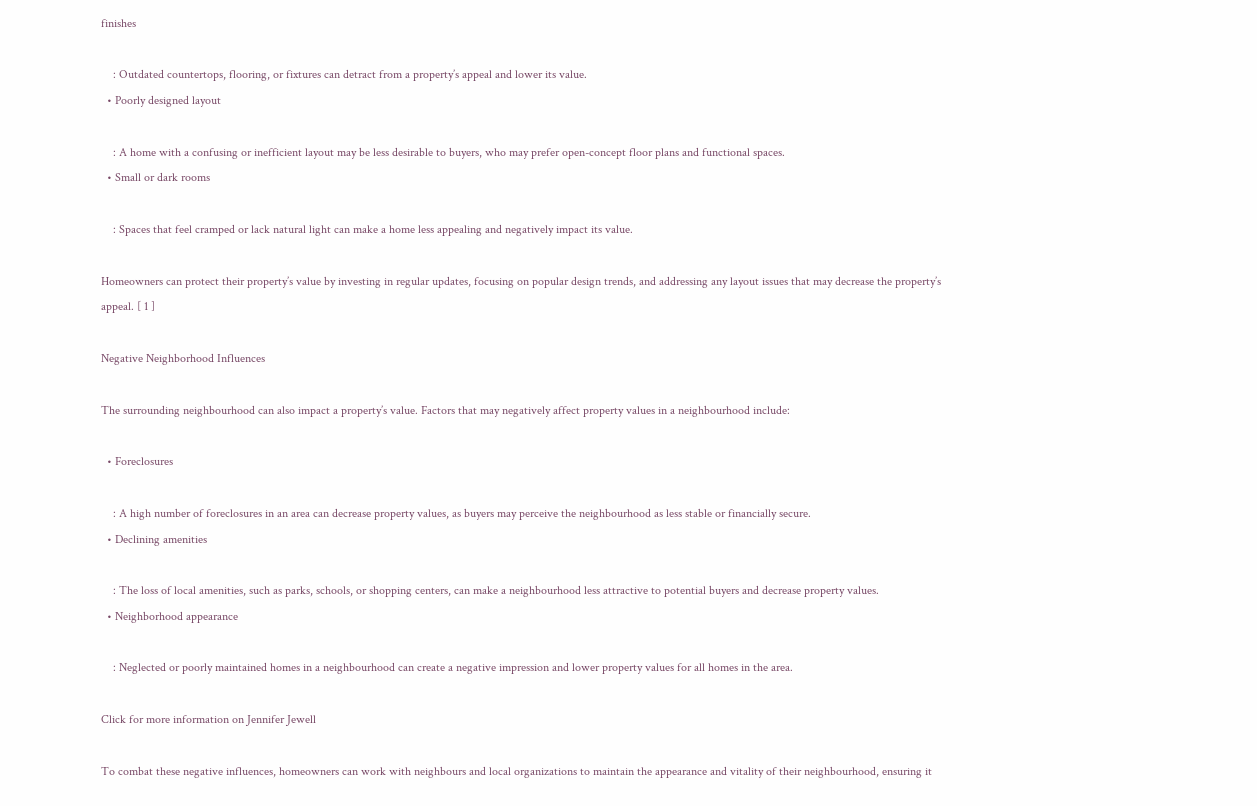finishes

    : Outdated countertops, flooring, or fixtures can detract from a property’s appeal and lower its value.
  • Poorly designed layout

    : A home with a confusing or inefficient layout may be less desirable to buyers, who may prefer open-concept floor plans and functional spaces.
  • Small or dark rooms

    : Spaces that feel cramped or lack natural light can make a home less appealing and negatively impact its value.

Homeowners can protect their property’s value by investing in regular updates, focusing on popular design trends, and addressing any layout issues that may decrease the property’s appeal. [ 1 ]

Negative Neighborhood Influences

The surrounding neighbourhood can also impact a property’s value. Factors that may negatively affect property values in a neighbourhood include:

  • Foreclosures

    : A high number of foreclosures in an area can decrease property values, as buyers may perceive the neighbourhood as less stable or financially secure.
  • Declining amenities

    : The loss of local amenities, such as parks, schools, or shopping centers, can make a neighbourhood less attractive to potential buyers and decrease property values.
  • Neighborhood appearance

    : Neglected or poorly maintained homes in a neighbourhood can create a negative impression and lower property values for all homes in the area.

Click for more information on Jennifer Jewell

To combat these negative influences, homeowners can work with neighbours and local organizations to maintain the appearance and vitality of their neighbourhood, ensuring it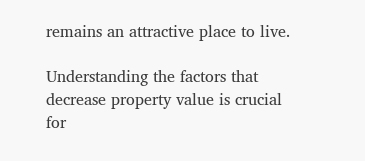remains an attractive place to live.

Understanding the factors that decrease property value is crucial for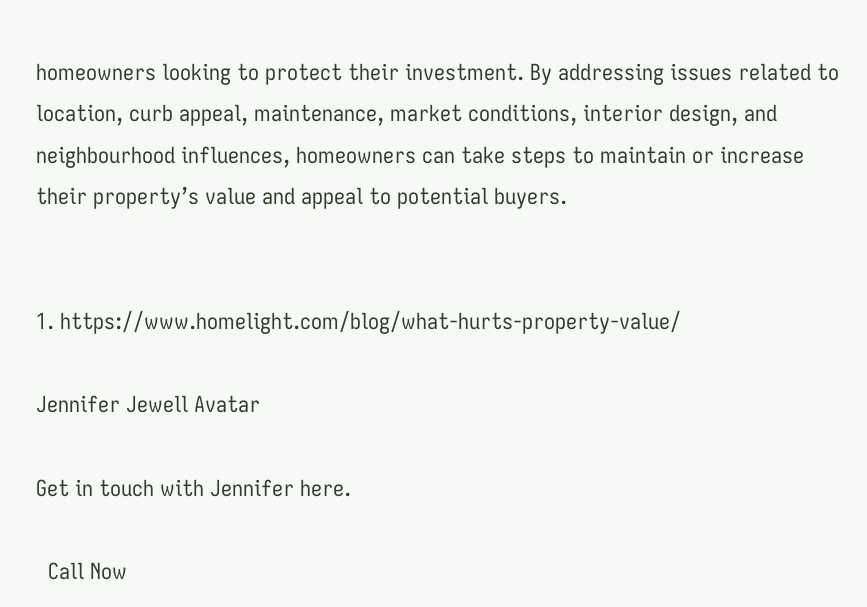homeowners looking to protect their investment. By addressing issues related to location, curb appeal, maintenance, market conditions, interior design, and neighbourhood influences, homeowners can take steps to maintain or increase their property’s value and appeal to potential buyers.


1. https://www.homelight.com/blog/what-hurts-property-value/

Jennifer Jewell Avatar

Get in touch with Jennifer here.

  Call Now